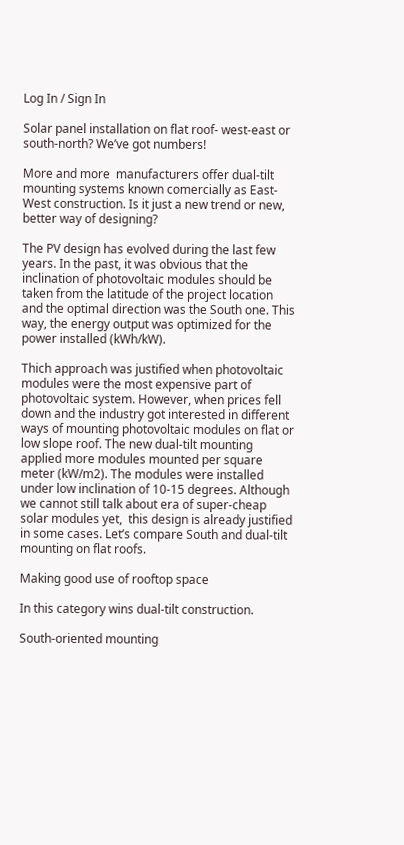Log In / Sign In

Solar panel installation on flat roof- west-east or south-north? We’ve got numbers!

More and more  manufacturers offer dual-tilt mounting systems known comercially as East-West construction. Is it just a new trend or new, better way of designing?

The PV design has evolved during the last few years. In the past, it was obvious that the inclination of photovoltaic modules should be taken from the latitude of the project location and the optimal direction was the South one. This way, the energy output was optimized for the power installed (kWh/kW).

Thich approach was justified when photovoltaic modules were the most expensive part of photovoltaic system. However, when prices fell down and the industry got interested in different ways of mounting photovoltaic modules on flat or low slope roof. The new dual-tilt mounting applied more modules mounted per square meter (kW/m2). The modules were installed under low inclination of 10-15 degrees. Although we cannot still talk about era of super-cheap solar modules yet,  this design is already justified in some cases. Let’s compare South and dual-tilt mounting on flat roofs.

Making good use of rooftop space

In this category wins dual-tilt construction.

South-oriented mounting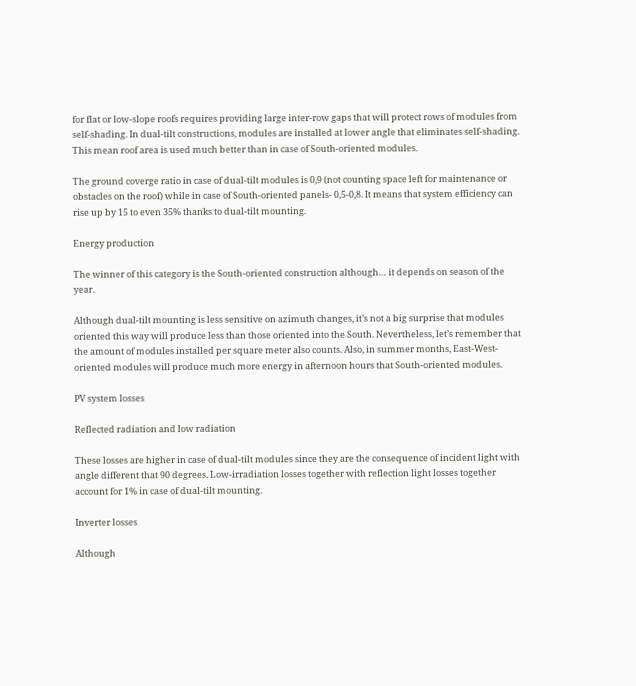for flat or low-slope roofs requires providing large inter-row gaps that will protect rows of modules from self-shading. In dual-tilt constructions, modules are installed at lower angle that eliminates self-shading. This mean roof area is used much better than in case of South-oriented modules.

The ground coverge ratio in case of dual-tilt modules is 0,9 (not counting space left for maintenance or obstacles on the roof) while in case of South-oriented panels- 0,5-0,8. It means that system efficiency can rise up by 15 to even 35% thanks to dual-tilt mounting.

Energy production

The winner of this category is the South-oriented construction although… it depends on season of the year.

Although dual-tilt mounting is less sensitive on azimuth changes, it’s not a big surprise that modules oriented this way will produce less than those oriented into the South. Nevertheless, let’s remember that the amount of modules installed per square meter also counts. Also, in summer months, East-West-oriented modules will produce much more energy in afternoon hours that South-oriented modules.

PV system losses

Reflected radiation and low radiation

These losses are higher in case of dual-tilt modules since they are the consequence of incident light with angle different that 90 degrees. Low-irradiation losses together with reflection light losses together account for 1% in case of dual-tilt mounting.

Inverter losses

Although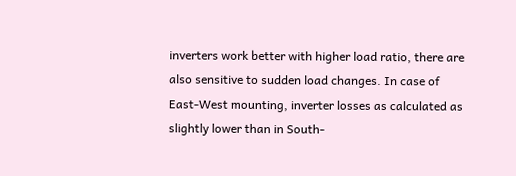inverters work better with higher load ratio, there are also sensitive to sudden load changes. In case of East-West mounting, inverter losses as calculated as slightly lower than in South-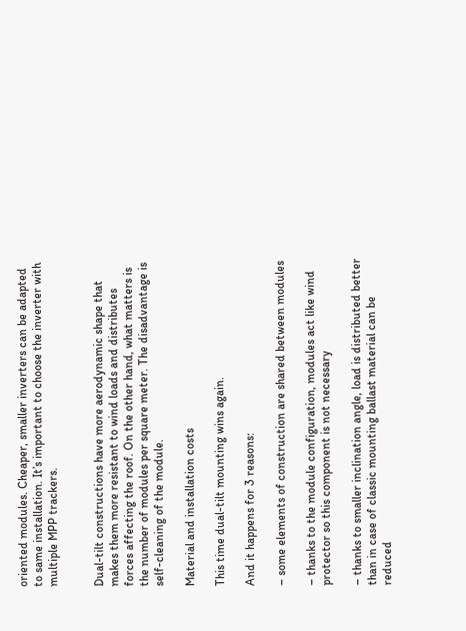oriented modules. Cheaper, smaller inverters can be adapted to same installation. It’s important to choose the inverter with multiple MPP trackers.


Dual-tilt constructions have more aerodynamic shape that makes them more resistant to wind loads and distributes forces affecting the roof. On the other hand, what matters is the number of modules per square meter. The disadvantage is self-cleaning of the module.

Material and installation costs

This time dual-tilt mounting wins again.

And it happens for 3 reasons:

– some elements of construction are shared between modules

– thanks to the module configuration, modules act like wind protector so this component is not necessary

– thanks to smaller inclination angle, load is distributed better than in case of classic mounting ballast material can be reduced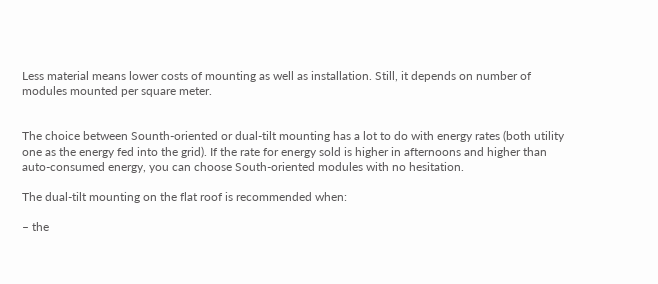Less material means lower costs of mounting as well as installation. Still, it depends on number of modules mounted per square meter.


The choice between Sounth-oriented or dual-tilt mounting has a lot to do with energy rates (both utility one as the energy fed into the grid). If the rate for energy sold is higher in afternoons and higher than auto-consumed energy, you can choose South-oriented modules with no hesitation.

The dual-tilt mounting on the flat roof is recommended when:

– the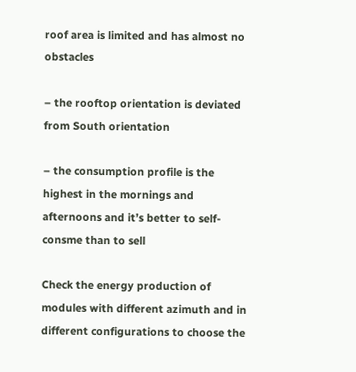roof area is limited and has almost no obstacles

– the rooftop orientation is deviated from South orientation

– the consumption profile is the highest in the mornings and afternoons and it’s better to self-consme than to sell

Check the energy production of modules with different azimuth and in different configurations to choose the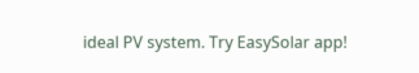ideal PV system. Try EasySolar app!